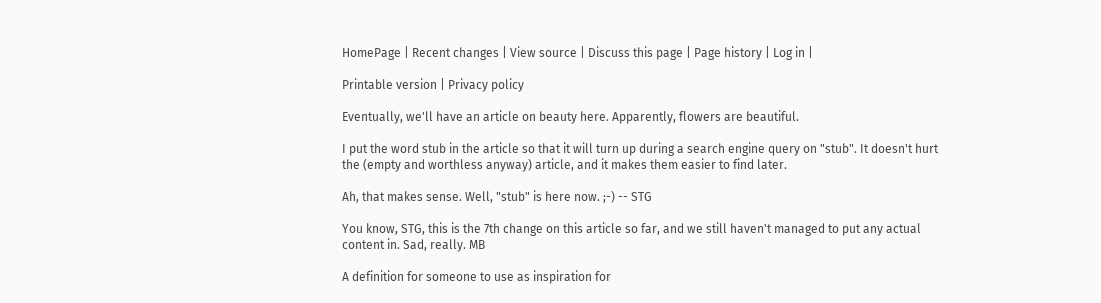HomePage | Recent changes | View source | Discuss this page | Page history | Log in |

Printable version | Privacy policy

Eventually, we'll have an article on beauty here. Apparently, flowers are beautiful.

I put the word stub in the article so that it will turn up during a search engine query on "stub". It doesn't hurt the (empty and worthless anyway) article, and it makes them easier to find later.

Ah, that makes sense. Well, "stub" is here now. ;-) -- STG

You know, STG, this is the 7th change on this article so far, and we still haven't managed to put any actual content in. Sad, really. MB

A definition for someone to use as inspiration for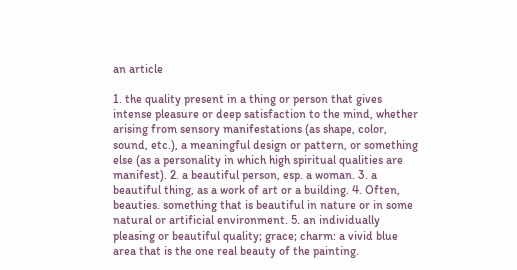an article

1. the quality present in a thing or person that gives intense pleasure or deep satisfaction to the mind, whether arising from sensory manifestations (as shape, color, sound, etc.), a meaningful design or pattern, or something else (as a personality in which high spiritual qualities are manifest). 2. a beautiful person, esp. a woman. 3. a beautiful thing, as a work of art or a building. 4. Often, beauties. something that is beautiful in nature or in some natural or artificial environment. 5. an individually pleasing or beautiful quality; grace; charm: a vivid blue area that is the one real beauty of the painting.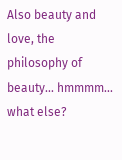Also beauty and love, the philosophy of beauty... hmmmm... what else?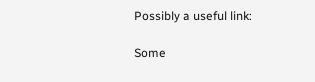Possibly a useful link:

Some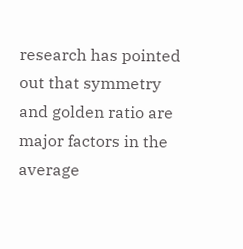research has pointed out that symmetry and golden ratio are major factors in the average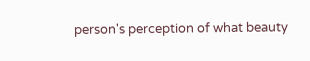person's perception of what beauty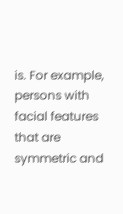is. For example, persons with facial features that are symmetric and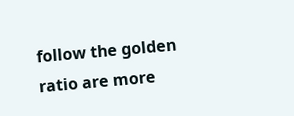follow the golden ratio are more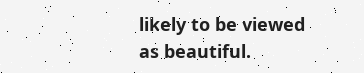likely to be viewed as beautiful.